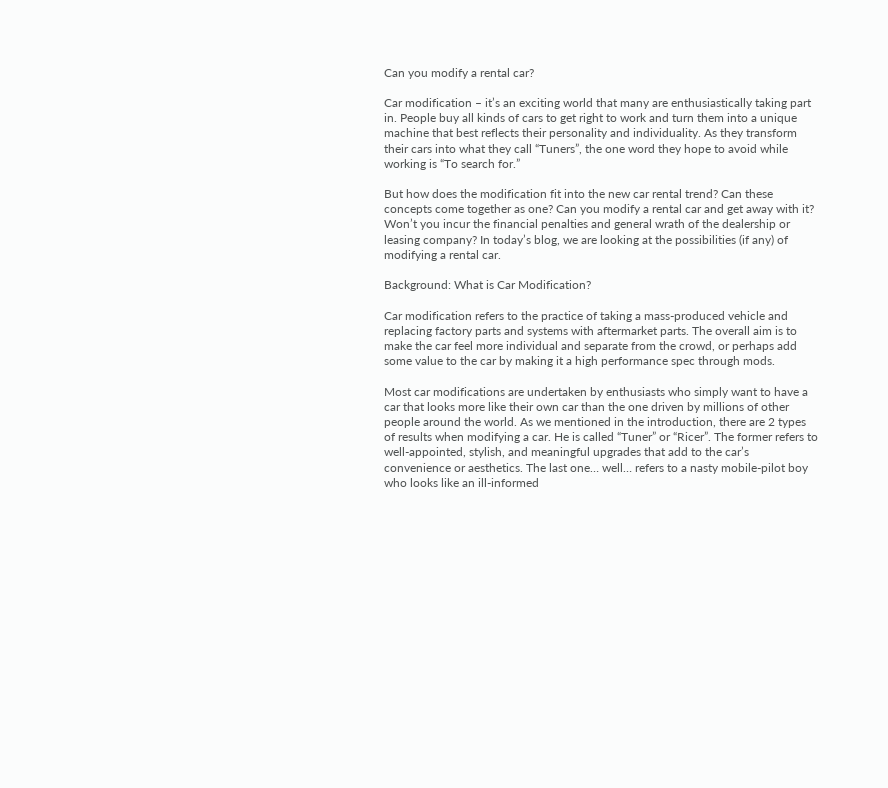Can you modify a rental car?

Car modification – it’s an exciting world that many are enthusiastically taking part in. People buy all kinds of cars to get right to work and turn them into a unique machine that best reflects their personality and individuality. As they transform their cars into what they call “Tuners”, the one word they hope to avoid while working is “To search for.”

But how does the modification fit into the new car rental trend? Can these concepts come together as one? Can you modify a rental car and get away with it? Won’t you incur the financial penalties and general wrath of the dealership or leasing company? In today’s blog, we are looking at the possibilities (if any) of modifying a rental car.

Background: What is Car Modification?

Car modification refers to the practice of taking a mass-produced vehicle and replacing factory parts and systems with aftermarket parts. The overall aim is to make the car feel more individual and separate from the crowd, or perhaps add some value to the car by making it a high performance spec through mods.

Most car modifications are undertaken by enthusiasts who simply want to have a car that looks more like their own car than the one driven by millions of other people around the world. As we mentioned in the introduction, there are 2 types of results when modifying a car. He is called “Tuner” or “Ricer”. The former refers to well-appointed, stylish, and meaningful upgrades that add to the car’s convenience or aesthetics. The last one… well… refers to a nasty mobile-pilot boy who looks like an ill-informed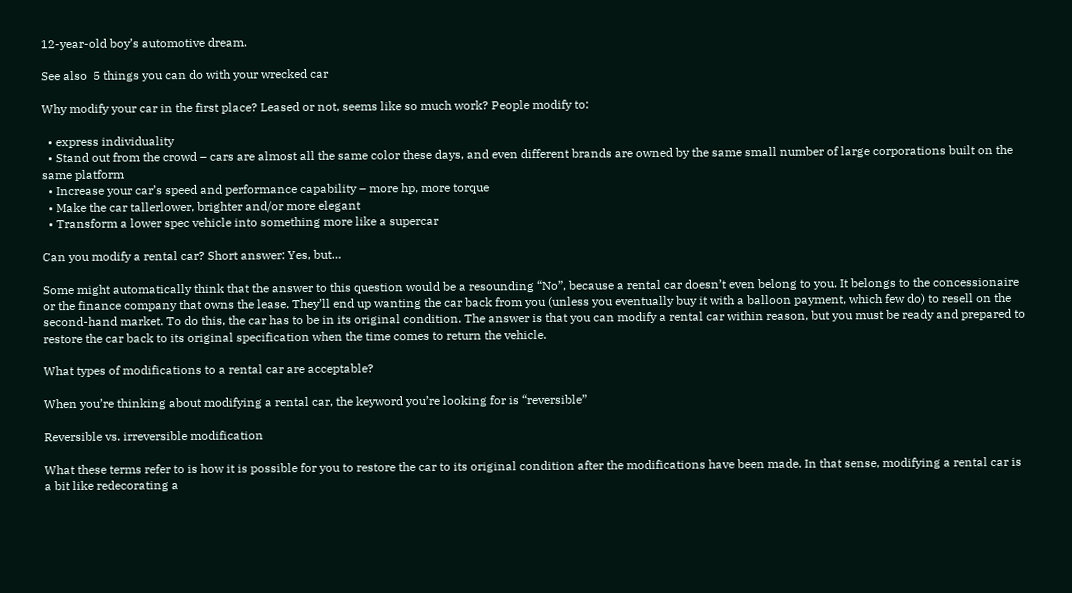12-year-old boy’s automotive dream.

See also  5 things you can do with your wrecked car

Why modify your car in the first place? Leased or not, seems like so much work? People modify to:

  • express individuality
  • Stand out from the crowd – cars are almost all the same color these days, and even different brands are owned by the same small number of large corporations built on the same platform
  • Increase your car’s speed and performance capability – more hp, more torque
  • Make the car tallerlower, brighter and/or more elegant
  • Transform a lower spec vehicle into something more like a supercar

Can you modify a rental car? Short answer: Yes, but…

Some might automatically think that the answer to this question would be a resounding “No”, because a rental car doesn’t even belong to you. It belongs to the concessionaire or the finance company that owns the lease. They’ll end up wanting the car back from you (unless you eventually buy it with a balloon payment, which few do) to resell on the second-hand market. To do this, the car has to be in its original condition. The answer is that you can modify a rental car within reason, but you must be ready and prepared to restore the car back to its original specification when the time comes to return the vehicle.

What types of modifications to a rental car are acceptable?

When you’re thinking about modifying a rental car, the keyword you’re looking for is “reversible”

Reversible vs. irreversible modification

What these terms refer to is how it is possible for you to restore the car to its original condition after the modifications have been made. In that sense, modifying a rental car is a bit like redecorating a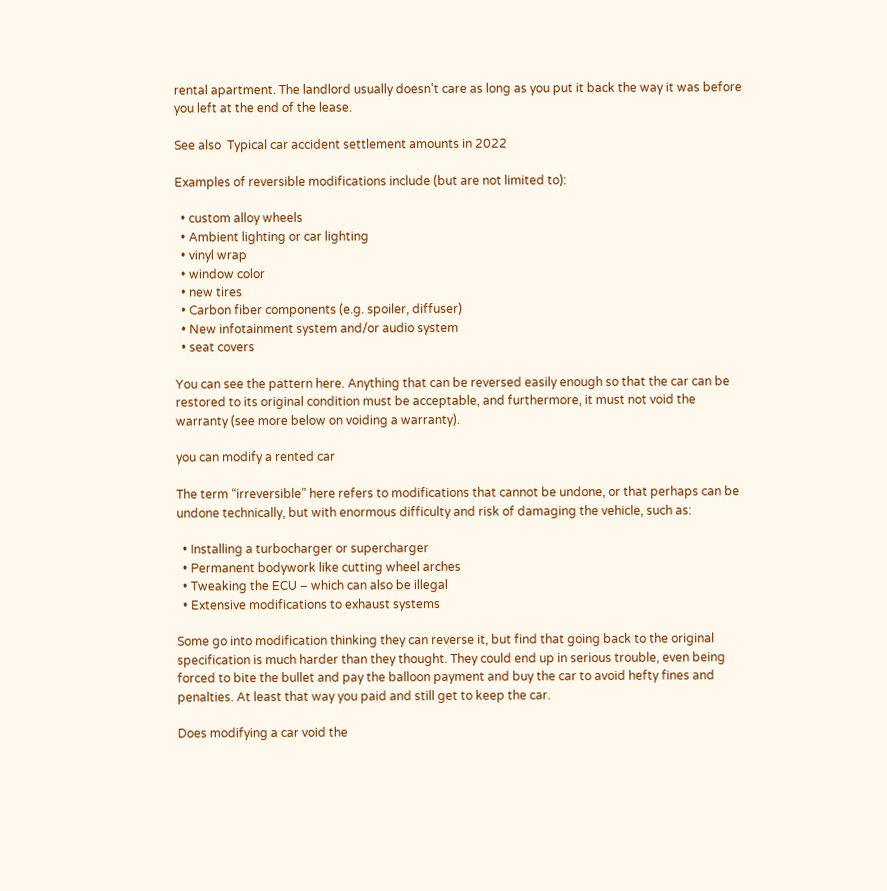rental apartment. The landlord usually doesn’t care as long as you put it back the way it was before you left at the end of the lease.

See also  Typical car accident settlement amounts in 2022

Examples of reversible modifications include (but are not limited to):

  • custom alloy wheels
  • Ambient lighting or car lighting
  • vinyl wrap
  • window color
  • new tires
  • Carbon fiber components (e.g. spoiler, diffuser)
  • New infotainment system and/or audio system
  • seat covers

You can see the pattern here. Anything that can be reversed easily enough so that the car can be restored to its original condition must be acceptable, and furthermore, it must not void the warranty (see more below on voiding a warranty).

you can modify a rented car

The term “irreversible” here refers to modifications that cannot be undone, or that perhaps can be undone technically, but with enormous difficulty and risk of damaging the vehicle, such as:

  • Installing a turbocharger or supercharger
  • Permanent bodywork like cutting wheel arches
  • Tweaking the ECU – which can also be illegal
  • Extensive modifications to exhaust systems

Some go into modification thinking they can reverse it, but find that going back to the original specification is much harder than they thought. They could end up in serious trouble, even being forced to bite the bullet and pay the balloon payment and buy the car to avoid hefty fines and penalties. At least that way you paid and still get to keep the car.

Does modifying a car void the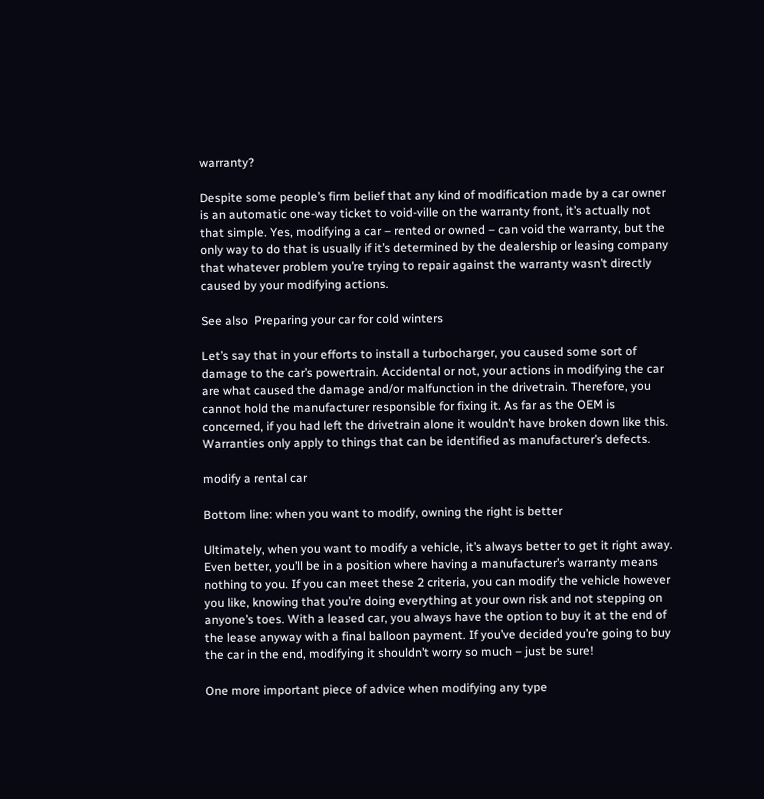warranty?

Despite some people’s firm belief that any kind of modification made by a car owner is an automatic one-way ticket to void-ville on the warranty front, it’s actually not that simple. Yes, modifying a car – rented or owned – can void the warranty, but the only way to do that is usually if it’s determined by the dealership or leasing company that whatever problem you’re trying to repair against the warranty wasn’t directly caused by your modifying actions.

See also  Preparing your car for cold winters

Let’s say that in your efforts to install a turbocharger, you caused some sort of damage to the car’s powertrain. Accidental or not, your actions in modifying the car are what caused the damage and/or malfunction in the drivetrain. Therefore, you cannot hold the manufacturer responsible for fixing it. As far as the OEM is concerned, if you had left the drivetrain alone it wouldn’t have broken down like this. Warranties only apply to things that can be identified as manufacturer’s defects.

modify a rental car

Bottom line: when you want to modify, owning the right is better

Ultimately, when you want to modify a vehicle, it’s always better to get it right away. Even better, you’ll be in a position where having a manufacturer’s warranty means nothing to you. If you can meet these 2 criteria, you can modify the vehicle however you like, knowing that you’re doing everything at your own risk and not stepping on anyone’s toes. With a leased car, you always have the option to buy it at the end of the lease anyway with a final balloon payment. If you’ve decided you’re going to buy the car in the end, modifying it shouldn’t worry so much – just be sure!

One more important piece of advice when modifying any type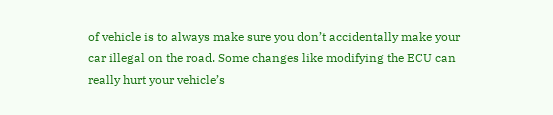of vehicle is to always make sure you don’t accidentally make your car illegal on the road. Some changes like modifying the ECU can really hurt your vehicle’s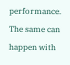performance. The same can happen with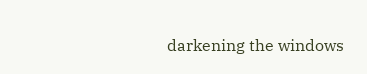darkening the windows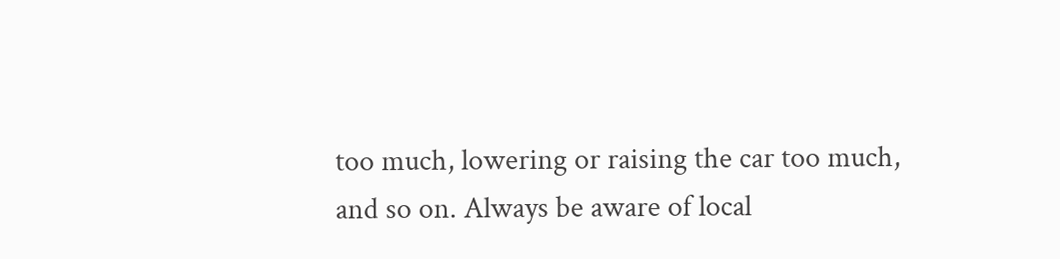too much, lowering or raising the car too much, and so on. Always be aware of local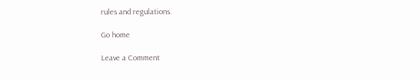rules and regulations.

Go home

Leave a Comment